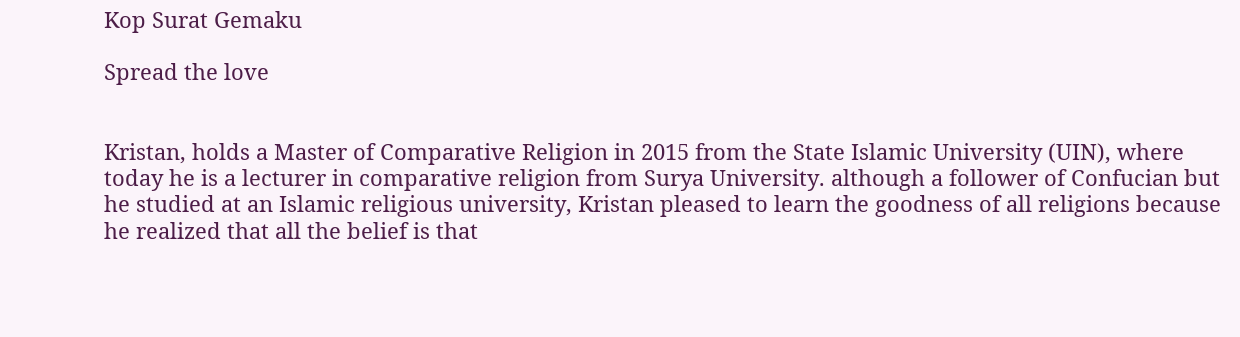Kop Surat Gemaku

Spread the love


Kristan, holds a Master of Comparative Religion in 2015 from the State Islamic University (UIN), where today he is a lecturer in comparative religion from Surya University. although a follower of Confucian but he studied at an Islamic religious university, Kristan pleased to learn the goodness of all religions because he realized that all the belief is that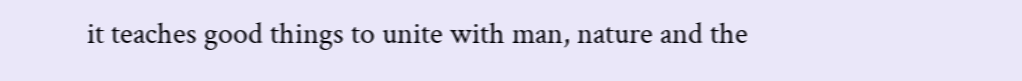it teaches good things to unite with man, nature and the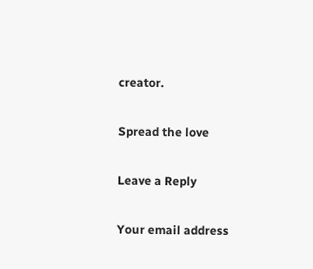creator.

Spread the love

Leave a Reply

Your email address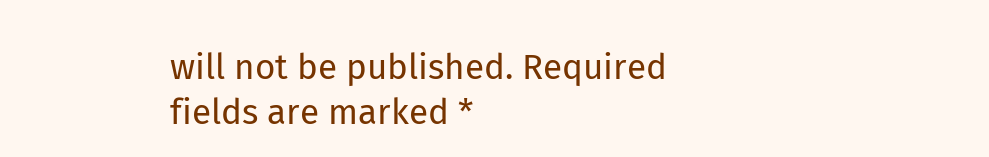will not be published. Required fields are marked *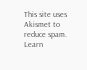This site uses Akismet to reduce spam. Learn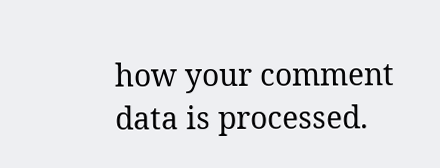how your comment data is processed.